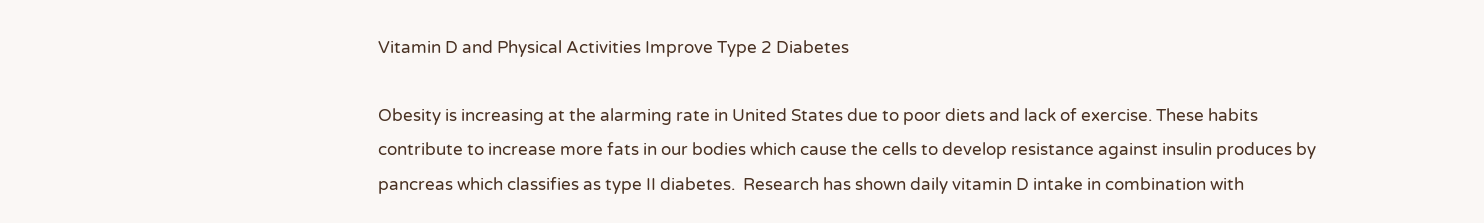Vitamin D and Physical Activities Improve Type 2 Diabetes

Obesity is increasing at the alarming rate in United States due to poor diets and lack of exercise. These habits contribute to increase more fats in our bodies which cause the cells to develop resistance against insulin produces by pancreas which classifies as type II diabetes.  Research has shown daily vitamin D intake in combination with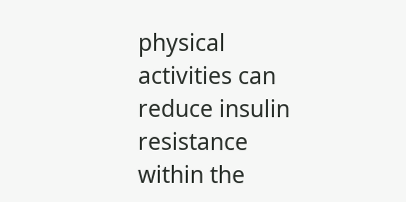physical activities can reduce insulin resistance within the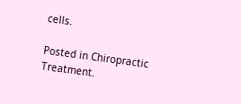cells.

Posted in Chiropractic Treatment.